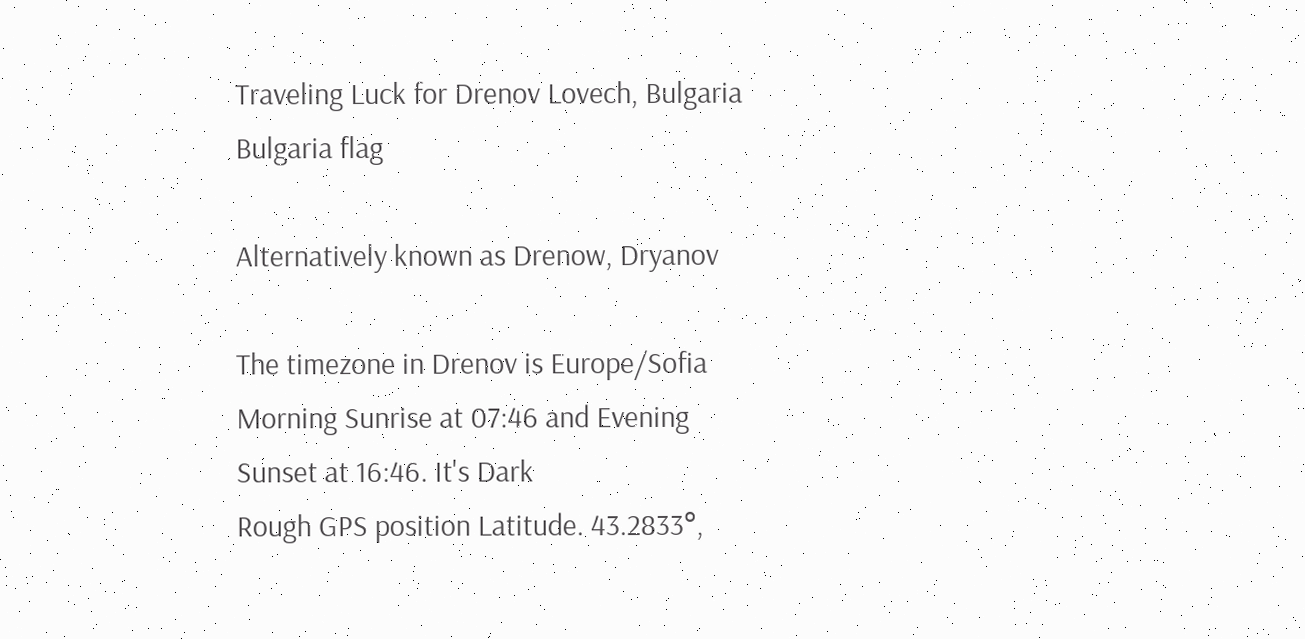Traveling Luck for Drenov Lovech, Bulgaria Bulgaria flag

Alternatively known as Drenow, Dryanov

The timezone in Drenov is Europe/Sofia
Morning Sunrise at 07:46 and Evening Sunset at 16:46. It's Dark
Rough GPS position Latitude. 43.2833°,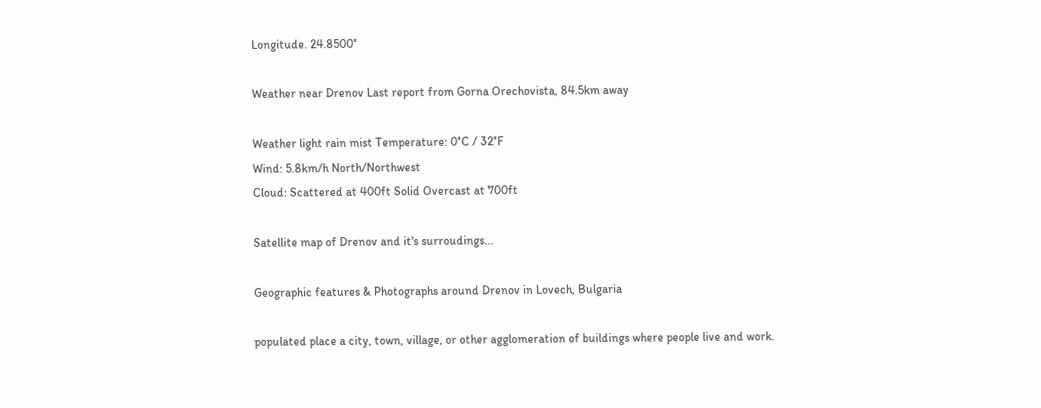Longitude. 24.8500°

Weather near Drenov Last report from Gorna Orechovista, 84.5km away

Weather light rain mist Temperature: 0°C / 32°F
Wind: 5.8km/h North/Northwest
Cloud: Scattered at 400ft Solid Overcast at 700ft

Satellite map of Drenov and it's surroudings...

Geographic features & Photographs around Drenov in Lovech, Bulgaria

populated place a city, town, village, or other agglomeration of buildings where people live and work.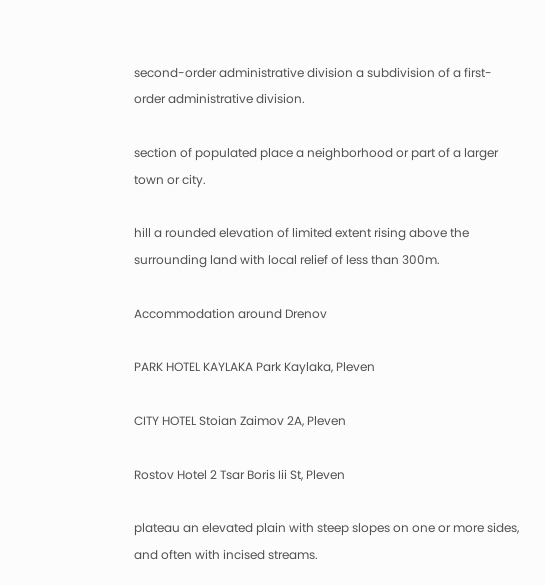second-order administrative division a subdivision of a first-order administrative division.

section of populated place a neighborhood or part of a larger town or city.

hill a rounded elevation of limited extent rising above the surrounding land with local relief of less than 300m.

Accommodation around Drenov

PARK HOTEL KAYLAKA Park Kaylaka, Pleven

CITY HOTEL Stoian Zaimov 2A, Pleven

Rostov Hotel 2 Tsar Boris Iii St, Pleven

plateau an elevated plain with steep slopes on one or more sides, and often with incised streams.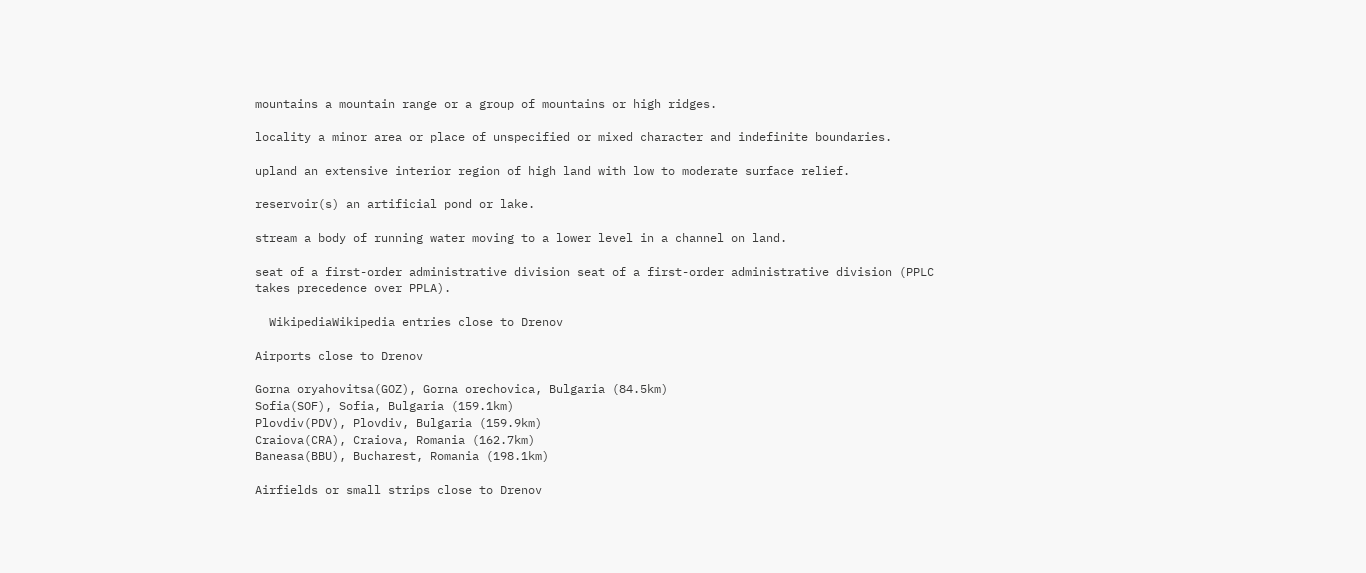mountains a mountain range or a group of mountains or high ridges.

locality a minor area or place of unspecified or mixed character and indefinite boundaries.

upland an extensive interior region of high land with low to moderate surface relief.

reservoir(s) an artificial pond or lake.

stream a body of running water moving to a lower level in a channel on land.

seat of a first-order administrative division seat of a first-order administrative division (PPLC takes precedence over PPLA).

  WikipediaWikipedia entries close to Drenov

Airports close to Drenov

Gorna oryahovitsa(GOZ), Gorna orechovica, Bulgaria (84.5km)
Sofia(SOF), Sofia, Bulgaria (159.1km)
Plovdiv(PDV), Plovdiv, Bulgaria (159.9km)
Craiova(CRA), Craiova, Romania (162.7km)
Baneasa(BBU), Bucharest, Romania (198.1km)

Airfields or small strips close to Drenov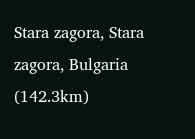Stara zagora, Stara zagora, Bulgaria (142.3km)